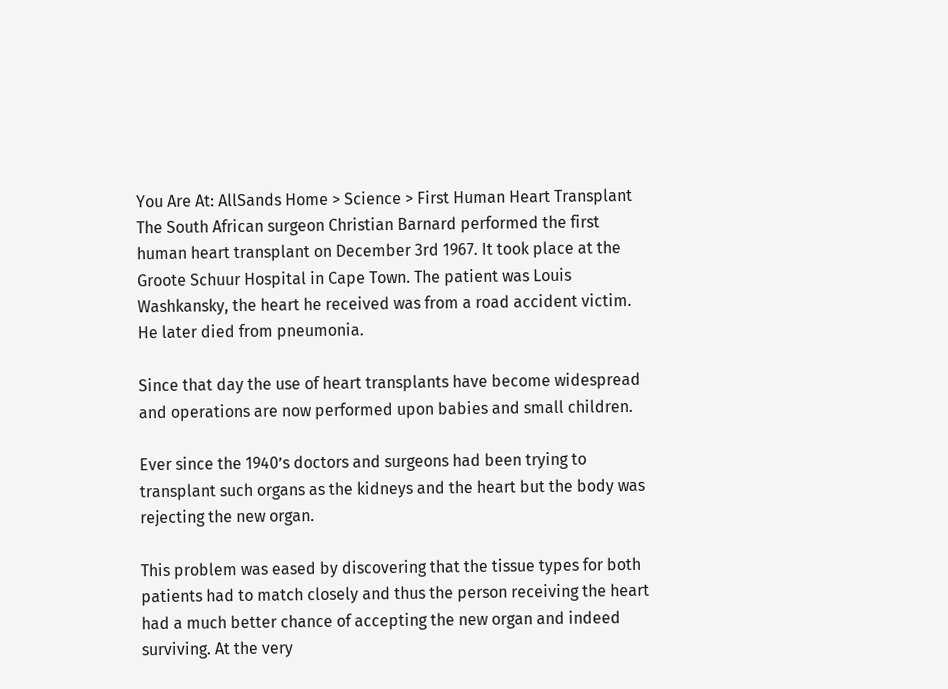You Are At: AllSands Home > Science > First Human Heart Transplant
The South African surgeon Christian Barnard performed the first human heart transplant on December 3rd 1967. It took place at the Groote Schuur Hospital in Cape Town. The patient was Louis Washkansky, the heart he received was from a road accident victim. He later died from pneumonia.

Since that day the use of heart transplants have become widespread and operations are now performed upon babies and small children.

Ever since the 1940’s doctors and surgeons had been trying to transplant such organs as the kidneys and the heart but the body was rejecting the new organ.

This problem was eased by discovering that the tissue types for both patients had to match closely and thus the person receiving the heart had a much better chance of accepting the new organ and indeed surviving. At the very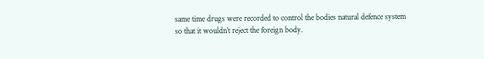same time drugs were recorded to control the bodies natural defence system so that it wouldn’t reject the foreign body.